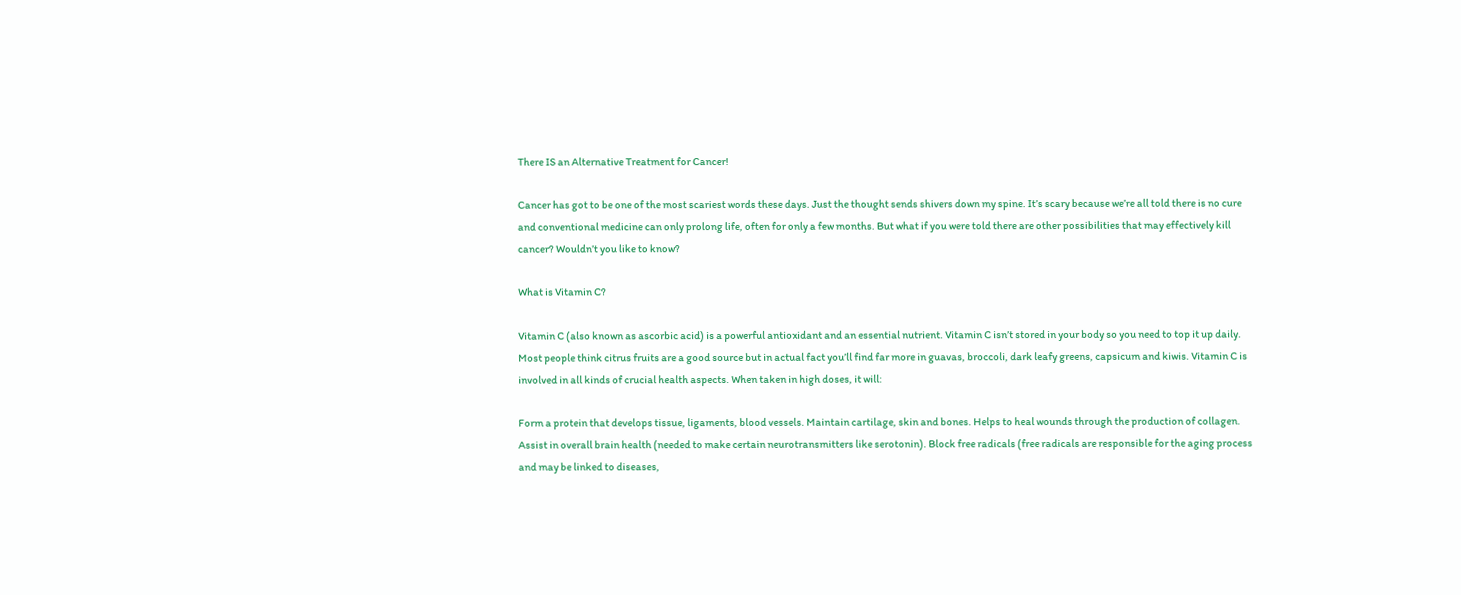There IS an Alternative Treatment for Cancer!

Cancer has got to be one of the most scariest words these days. Just the thought sends shivers down my spine. It’s scary because we’re all told there is no cure and conventional medicine can only prolong life, often for only a few months. But what if you were told there are other possibilities that may effectively kill cancer? Wouldn’t you like to know?

What is Vitamin C?

Vitamin C (also known as ascorbic acid) is a powerful antioxidant and an essential nutrient. Vitamin C isn’t stored in your body so you need to top it up daily. Most people think citrus fruits are a good source but in actual fact you’ll find far more in guavas, broccoli, dark leafy greens, capsicum and kiwis. Vitamin C is involved in all kinds of crucial health aspects. When taken in high doses, it will:

Form a protein that develops tissue, ligaments, blood vessels. Maintain cartilage, skin and bones. Helps to heal wounds through the production of collagen. Assist in overall brain health (needed to make certain neurotransmitters like serotonin). Block free radicals (free radicals are responsible for the aging process and may be linked to diseases,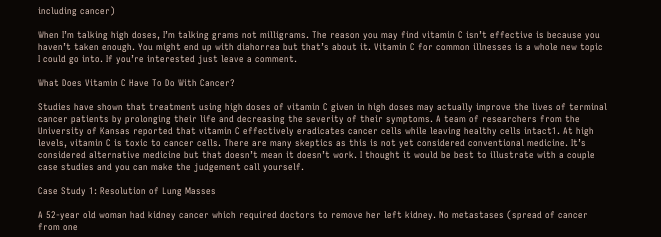including cancer)

When I’m talking high doses, I’m talking grams not milligrams. The reason you may find vitamin C isn’t effective is because you haven’t taken enough. You might end up with diahorrea but that’s about it. Vitamin C for common illnesses is a whole new topic I could go into. If you’re interested just leave a comment.

What Does Vitamin C Have To Do With Cancer?

Studies have shown that treatment using high doses of vitamin C given in high doses may actually improve the lives of terminal cancer patients by prolonging their life and decreasing the severity of their symptoms. A team of researchers from the University of Kansas reported that vitamin C effectively eradicates cancer cells while leaving healthy cells intact1. At high levels, vitamin C is toxic to cancer cells. There are many skeptics as this is not yet considered conventional medicine. It’s considered alternative medicine but that doesn’t mean it doesn’t work. I thought it would be best to illustrate with a couple case studies and you can make the judgement call yourself.

Case Study 1: Resolution of Lung Masses

A 52-year old woman had kidney cancer which required doctors to remove her left kidney. No metastases (spread of cancer from one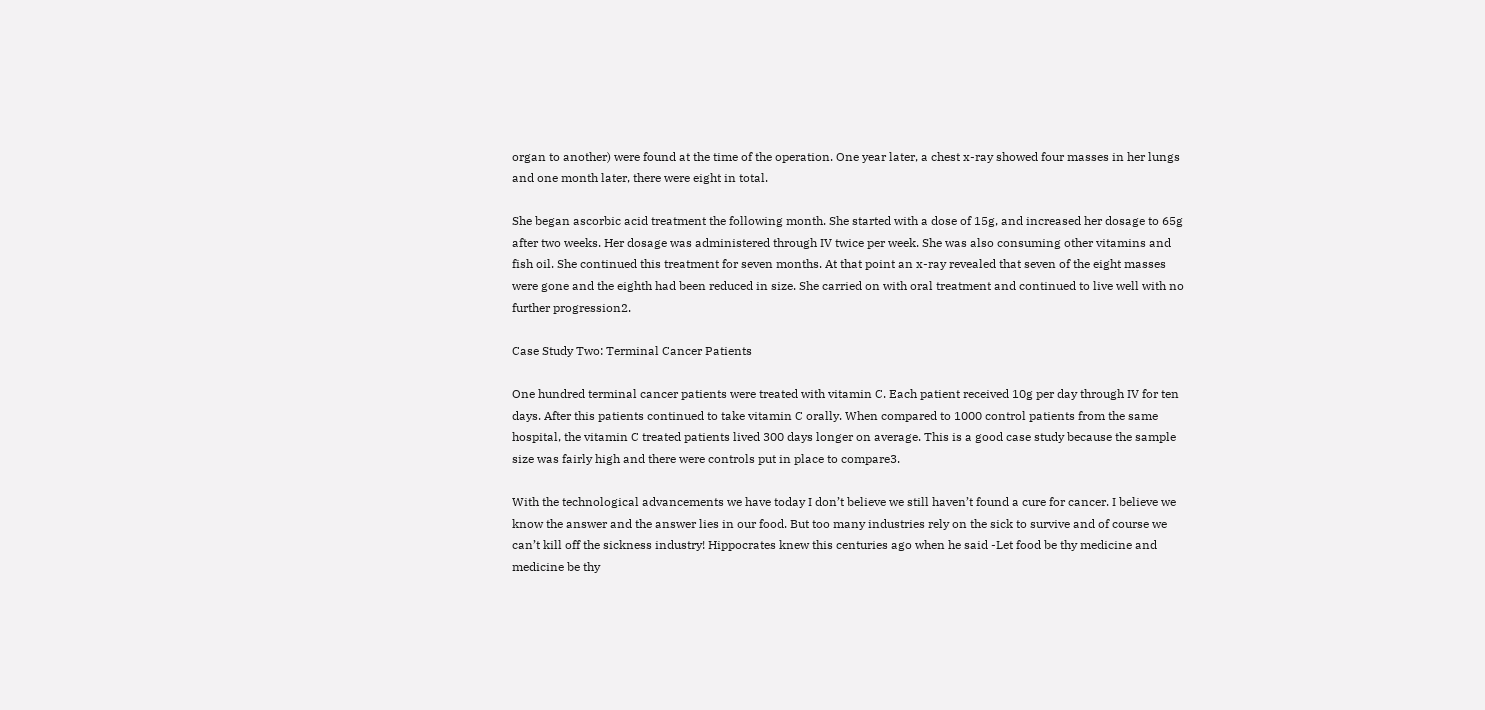organ to another) were found at the time of the operation. One year later, a chest x-ray showed four masses in her lungs and one month later, there were eight in total.

She began ascorbic acid treatment the following month. She started with a dose of 15g, and increased her dosage to 65g after two weeks. Her dosage was administered through IV twice per week. She was also consuming other vitamins and fish oil. She continued this treatment for seven months. At that point an x-ray revealed that seven of the eight masses were gone and the eighth had been reduced in size. She carried on with oral treatment and continued to live well with no further progression2.

Case Study Two: Terminal Cancer Patients

One hundred terminal cancer patients were treated with vitamin C. Each patient received 10g per day through IV for ten days. After this patients continued to take vitamin C orally. When compared to 1000 control patients from the same hospital, the vitamin C treated patients lived 300 days longer on average. This is a good case study because the sample size was fairly high and there were controls put in place to compare3.

With the technological advancements we have today I don’t believe we still haven’t found a cure for cancer. I believe we know the answer and the answer lies in our food. But too many industries rely on the sick to survive and of course we can’t kill off the sickness industry! Hippocrates knew this centuries ago when he said -Let food be thy medicine and medicine be thy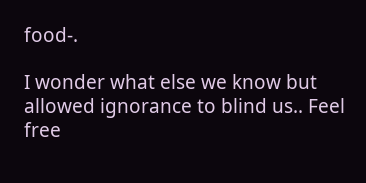food-.

I wonder what else we know but allowed ignorance to blind us.. Feel free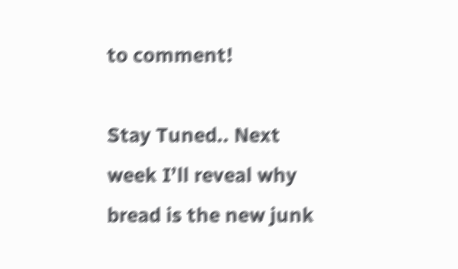to comment!

Stay Tuned.. Next week I’ll reveal why bread is the new junk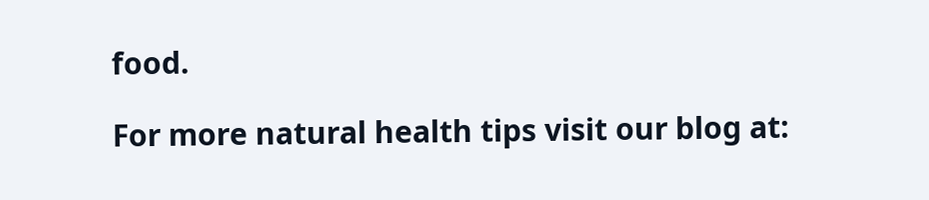food.

For more natural health tips visit our blog at: